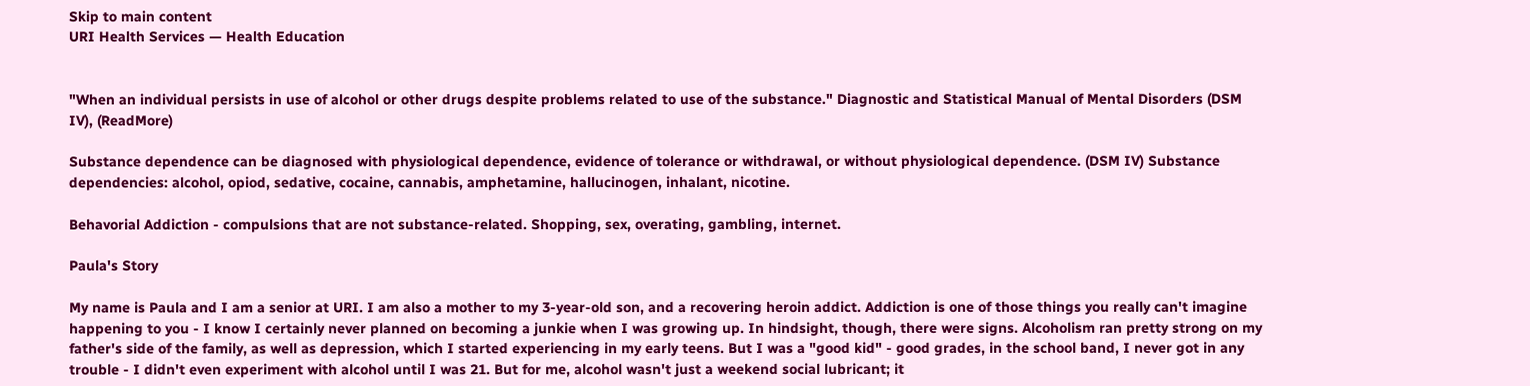Skip to main content
URI Health Services — Health Education


"When an individual persists in use of alcohol or other drugs despite problems related to use of the substance." Diagnostic and Statistical Manual of Mental Disorders (DSM IV), (ReadMore)

Substance dependence can be diagnosed with physiological dependence, evidence of tolerance or withdrawal, or without physiological dependence. (DSM IV) Substance dependencies: alcohol, opiod, sedative, cocaine, cannabis, amphetamine, hallucinogen, inhalant, nicotine.

Behavorial Addiction - compulsions that are not substance-related. Shopping, sex, overating, gambling, internet.

Paula's Story

My name is Paula and I am a senior at URI. I am also a mother to my 3-year-old son, and a recovering heroin addict. Addiction is one of those things you really can't imagine happening to you - I know I certainly never planned on becoming a junkie when I was growing up. In hindsight, though, there were signs. Alcoholism ran pretty strong on my father's side of the family, as well as depression, which I started experiencing in my early teens. But I was a "good kid" - good grades, in the school band, I never got in any trouble - I didn't even experiment with alcohol until I was 21. But for me, alcohol wasn't just a weekend social lubricant; it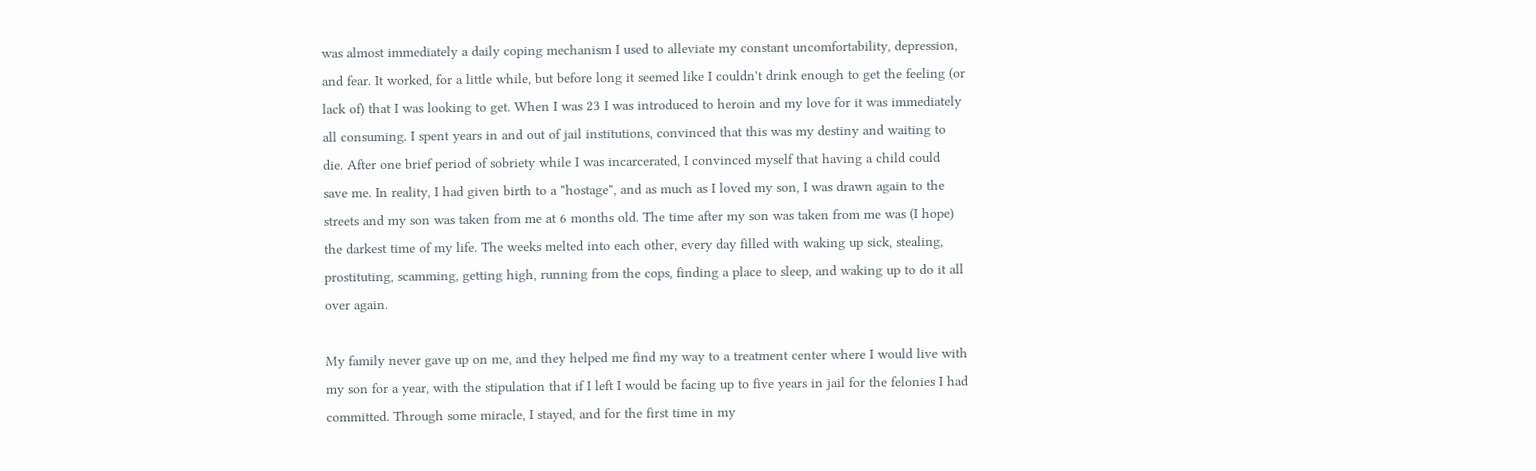was almost immediately a daily coping mechanism I used to alleviate my constant uncomfortability, depression, and fear. It worked, for a little while, but before long it seemed like I couldn't drink enough to get the feeling (or lack of) that I was looking to get. When I was 23 I was introduced to heroin and my love for it was immediately all consuming. I spent years in and out of jail institutions, convinced that this was my destiny and waiting to die. After one brief period of sobriety while I was incarcerated, I convinced myself that having a child could save me. In reality, I had given birth to a "hostage", and as much as I loved my son, I was drawn again to the streets and my son was taken from me at 6 months old. The time after my son was taken from me was (I hope) the darkest time of my life. The weeks melted into each other, every day filled with waking up sick, stealing, prostituting, scamming, getting high, running from the cops, finding a place to sleep, and waking up to do it all over again.

My family never gave up on me, and they helped me find my way to a treatment center where I would live with my son for a year, with the stipulation that if I left I would be facing up to five years in jail for the felonies I had committed. Through some miracle, I stayed, and for the first time in my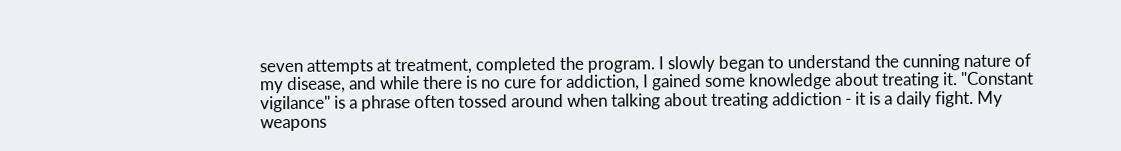seven attempts at treatment, completed the program. I slowly began to understand the cunning nature of my disease, and while there is no cure for addiction, I gained some knowledge about treating it. "Constant vigilance" is a phrase often tossed around when talking about treating addiction - it is a daily fight. My weapons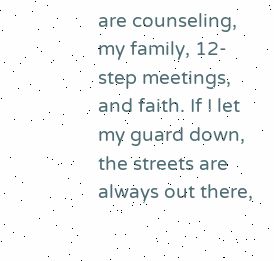are counseling, my family, 12-step meetings, and faith. If I let my guard down, the streets are always out there,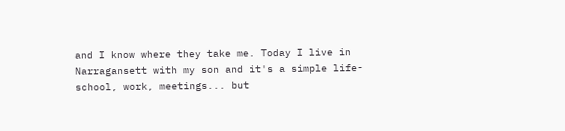and I know where they take me. Today I live in Narragansett with my son and it's a simple life-school, work, meetings... but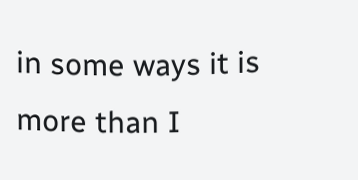in some ways it is more than I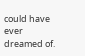could have ever dreamed of.